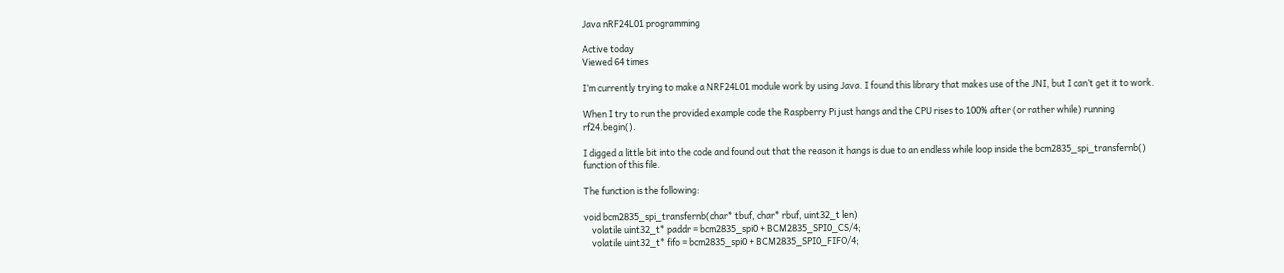Java nRF24L01 programming

Active today
Viewed 64 times

I’m currently trying to make a NRF24L01 module work by using Java. I found this library that makes use of the JNI, but I can’t get it to work.

When I try to run the provided example code the Raspberry Pi just hangs and the CPU rises to 100% after (or rather while) running rf24.begin().

I digged a little bit into the code and found out that the reason it hangs is due to an endless while loop inside the bcm2835_spi_transfernb() function of this file.

The function is the following:

void bcm2835_spi_transfernb(char* tbuf, char* rbuf, uint32_t len)
    volatile uint32_t* paddr = bcm2835_spi0 + BCM2835_SPI0_CS/4;
    volatile uint32_t* fifo = bcm2835_spi0 + BCM2835_SPI0_FIFO/4;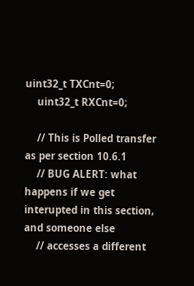uint32_t TXCnt=0;
    uint32_t RXCnt=0;

    // This is Polled transfer as per section 10.6.1
    // BUG ALERT: what happens if we get interupted in this section, and someone else
    // accesses a different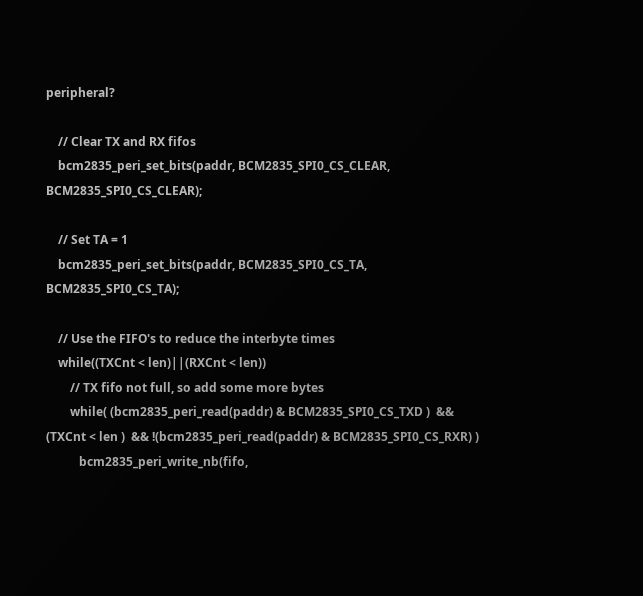peripheral?

    // Clear TX and RX fifos
    bcm2835_peri_set_bits(paddr, BCM2835_SPI0_CS_CLEAR, BCM2835_SPI0_CS_CLEAR);

    // Set TA = 1
    bcm2835_peri_set_bits(paddr, BCM2835_SPI0_CS_TA, BCM2835_SPI0_CS_TA);

    // Use the FIFO's to reduce the interbyte times
    while((TXCnt < len)||(RXCnt < len))
        // TX fifo not full, so add some more bytes
        while( (bcm2835_peri_read(paddr) & BCM2835_SPI0_CS_TXD )  && (TXCnt < len )  && !(bcm2835_peri_read(paddr) & BCM2835_SPI0_CS_RXR) )
           bcm2835_peri_write_nb(fifo,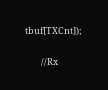tbuf[TXCnt]);

        //Rx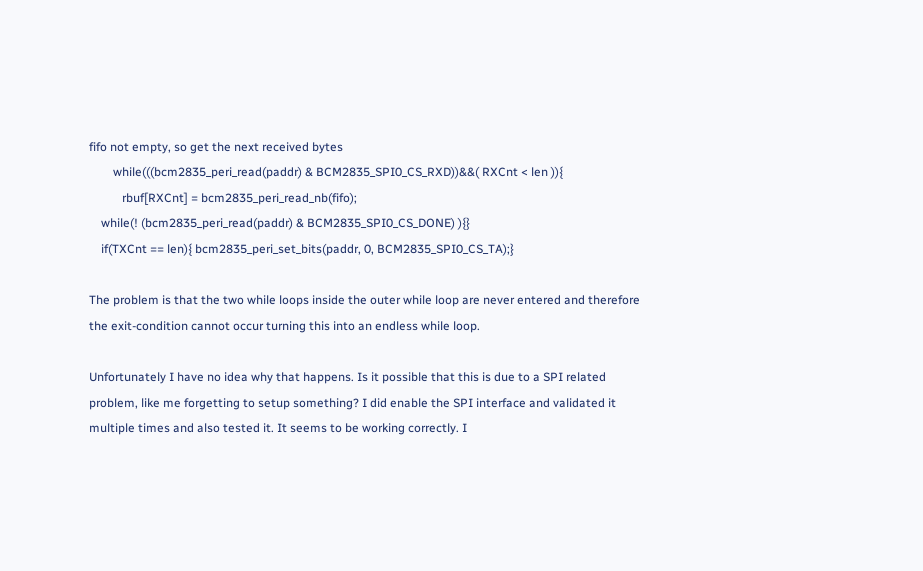fifo not empty, so get the next received bytes
        while(((bcm2835_peri_read(paddr) & BCM2835_SPI0_CS_RXD))&&( RXCnt < len )){
           rbuf[RXCnt] = bcm2835_peri_read_nb(fifo);
    while(! (bcm2835_peri_read(paddr) & BCM2835_SPI0_CS_DONE) ){}
    if(TXCnt == len){ bcm2835_peri_set_bits(paddr, 0, BCM2835_SPI0_CS_TA);}

The problem is that the two while loops inside the outer while loop are never entered and therefore the exit-condition cannot occur turning this into an endless while loop.

Unfortunately I have no idea why that happens. Is it possible that this is due to a SPI related problem, like me forgetting to setup something? I did enable the SPI interface and validated it multiple times and also tested it. It seems to be working correctly. I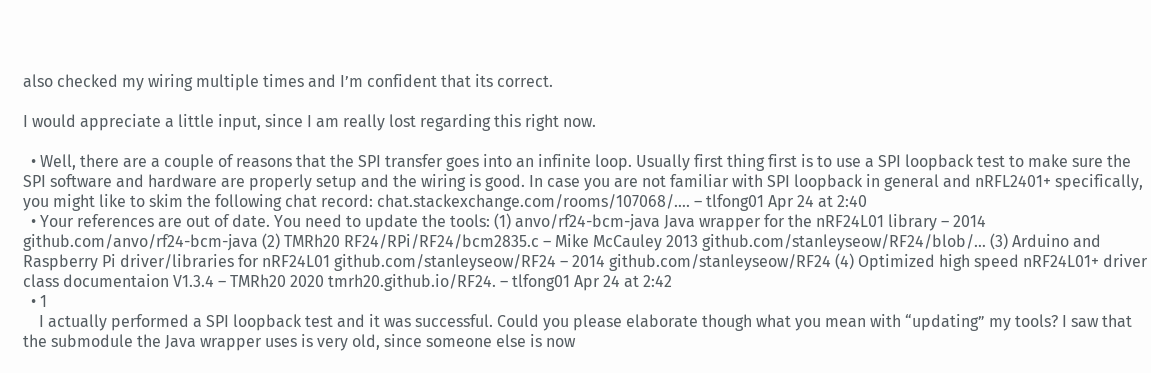also checked my wiring multiple times and I’m confident that its correct.

I would appreciate a little input, since I am really lost regarding this right now.

  • Well, there are a couple of reasons that the SPI transfer goes into an infinite loop. Usually first thing first is to use a SPI loopback test to make sure the SPI software and hardware are properly setup and the wiring is good. In case you are not familiar with SPI loopback in general and nRFL2401+ specifically, you might like to skim the following chat record: chat.stackexchange.com/rooms/107068/…. – tlfong01 Apr 24 at 2:40
  • Your references are out of date. You need to update the tools: (1) anvo/rf24-bcm-java Java wrapper for the nRF24L01 library – 2014 github.com/anvo/rf24-bcm-java (2) TMRh20 RF24/RPi/RF24/bcm2835.c – Mike McCauley 2013 github.com/stanleyseow/RF24/blob/… (3) Arduino and Raspberry Pi driver/libraries for nRF24L01 github.com/stanleyseow/RF24 – 2014 github.com/stanleyseow/RF24 (4) Optimized high speed nRF24L01+ driver class documentaion V1.3.4 – TMRh20 2020 tmrh20.github.io/RF24. – tlfong01 Apr 24 at 2:42
  • 1
    I actually performed a SPI loopback test and it was successful. Could you please elaborate though what you mean with “updating” my tools? I saw that the submodule the Java wrapper uses is very old, since someone else is now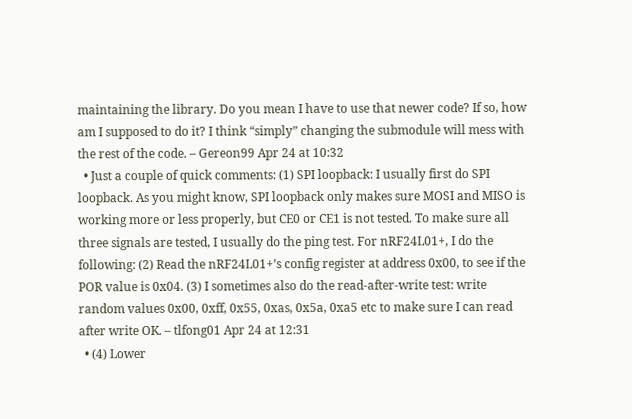maintaining the library. Do you mean I have to use that newer code? If so, how am I supposed to do it? I think “simply” changing the submodule will mess with the rest of the code. – Gereon99 Apr 24 at 10:32
  • Just a couple of quick comments: (1) SPI loopback: I usually first do SPI loopback. As you might know, SPI loopback only makes sure MOSI and MISO is working more or less properly, but CE0 or CE1 is not tested. To make sure all three signals are tested, I usually do the ping test. For nRF24L01+, I do the following: (2) Read the nRF24L01+’s config register at address 0x00, to see if the POR value is 0x04. (3) I sometimes also do the read-after-write test: write random values 0x00, 0xff, 0x55, 0xas, 0x5a, 0xa5 etc to make sure I can read after write OK. – tlfong01 Apr 24 at 12:31
  • (4) Lower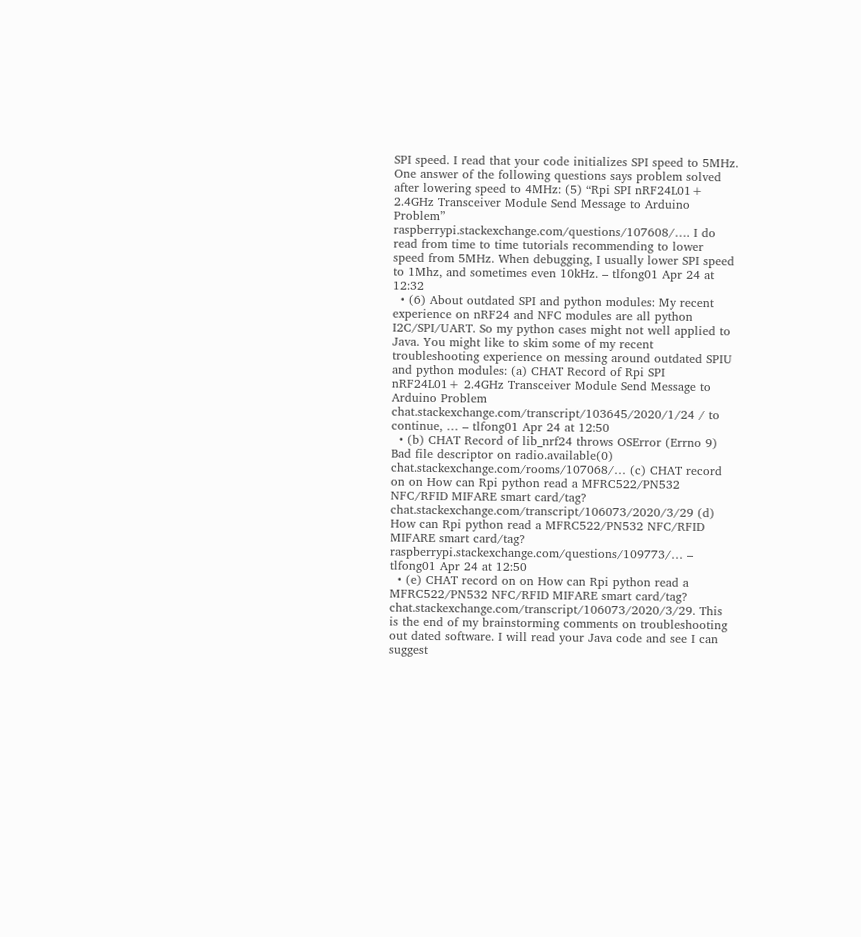SPI speed. I read that your code initializes SPI speed to 5MHz. One answer of the following questions says problem solved after lowering speed to 4MHz: (5) “Rpi SPI nRF24L01+ 2.4GHz Transceiver Module Send Message to Arduino Problem” raspberrypi.stackexchange.com/questions/107608/…. I do read from time to time tutorials recommending to lower speed from 5MHz. When debugging, I usually lower SPI speed to 1Mhz, and sometimes even 10kHz. – tlfong01 Apr 24 at 12:32
  • (6) About outdated SPI and python modules: My recent experience on nRF24 and NFC modules are all python I2C/SPI/UART. So my python cases might not well applied to Java. You might like to skim some of my recent troubleshooting experience on messing around outdated SPIU and python modules: (a) CHAT Record of Rpi SPI nRF24L01+ 2.4GHz Transceiver Module Send Message to Arduino Problem chat.stackexchange.com/transcript/103645/2020/1/24 / to continue, … – tlfong01 Apr 24 at 12:50
  • (b) CHAT Record of lib_nrf24 throws OSError (Errno 9) Bad file descriptor on radio.available(0) chat.stackexchange.com/rooms/107068/… (c) CHAT record on on How can Rpi python read a MFRC522/PN532 NFC/RFID MIFARE smart card/tag? chat.stackexchange.com/transcript/106073/2020/3/29 (d) How can Rpi python read a MFRC522/PN532 NFC/RFID MIFARE smart card/tag? raspberrypi.stackexchange.com/questions/109773/… – tlfong01 Apr 24 at 12:50
  • (e) CHAT record on on How can Rpi python read a MFRC522/PN532 NFC/RFID MIFARE smart card/tag? chat.stackexchange.com/transcript/106073/2020/3/29. This is the end of my brainstorming comments on troubleshooting out dated software. I will read your Java code and see I can suggest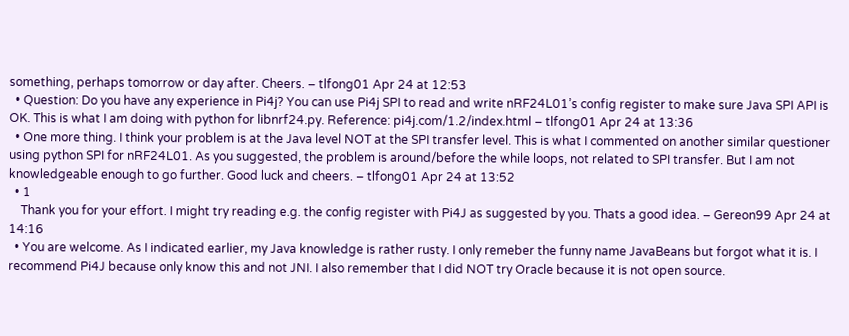something, perhaps tomorrow or day after. Cheers. – tlfong01 Apr 24 at 12:53
  • Question: Do you have any experience in Pi4j? You can use Pi4j SPI to read and write nRF24L01’s config register to make sure Java SPI API is OK. This is what I am doing with python for libnrf24.py. Reference: pi4j.com/1.2/index.html – tlfong01 Apr 24 at 13:36
  • One more thing. I think your problem is at the Java level NOT at the SPI transfer level. This is what I commented on another similar questioner using python SPI for nRF24L01. As you suggested, the problem is around/before the while loops, not related to SPI transfer. But I am not knowledgeable enough to go further. Good luck and cheers. – tlfong01 Apr 24 at 13:52
  • 1
    Thank you for your effort. I might try reading e.g. the config register with Pi4J as suggested by you. Thats a good idea. – Gereon99 Apr 24 at 14:16
  • You are welcome. As I indicated earlier, my Java knowledge is rather rusty. I only remeber the funny name JavaBeans but forgot what it is. I recommend Pi4J because only know this and not JNI. I also remember that I did NOT try Oracle because it is not open source.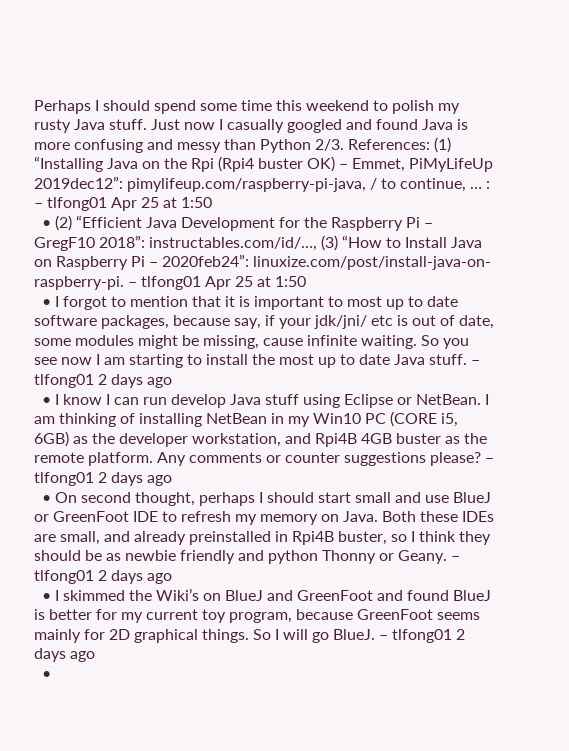Perhaps I should spend some time this weekend to polish my rusty Java stuff. Just now I casually googled and found Java is more confusing and messy than Python 2/3. References: (1) “Installing Java on the Rpi (Rpi4 buster OK) – Emmet, PiMyLifeUp 2019dec12”: pimylifeup.com/raspberry-pi-java, / to continue, … : – tlfong01 Apr 25 at 1:50
  • (2) “Efficient Java Development for the Raspberry Pi – GregF10 2018”: instructables.com/id/…, (3) “How to Install Java on Raspberry Pi – 2020feb24”: linuxize.com/post/install-java-on-raspberry-pi. – tlfong01 Apr 25 at 1:50
  • I forgot to mention that it is important to most up to date software packages, because say, if your jdk/jni/ etc is out of date, some modules might be missing, cause infinite waiting. So you see now I am starting to install the most up to date Java stuff. – tlfong01 2 days ago
  • I know I can run develop Java stuff using Eclipse or NetBean. I am thinking of installing NetBean in my Win10 PC (CORE i5, 6GB) as the developer workstation, and Rpi4B 4GB buster as the remote platform. Any comments or counter suggestions please? – tlfong01 2 days ago
  • On second thought, perhaps I should start small and use BlueJ or GreenFoot IDE to refresh my memory on Java. Both these IDEs are small, and already preinstalled in Rpi4B buster, so I think they should be as newbie friendly and python Thonny or Geany. – tlfong01 2 days ago
  • I skimmed the Wiki’s on BlueJ and GreenFoot and found BlueJ is better for my current toy program, because GreenFoot seems mainly for 2D graphical things. So I will go BlueJ. – tlfong01 2 days ago
  •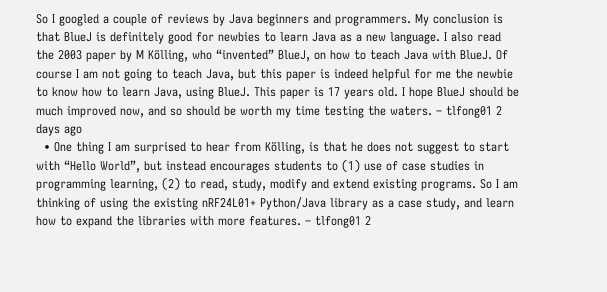So I googled a couple of reviews by Java beginners and programmers. My conclusion is that BlueJ is definitely good for newbies to learn Java as a new language. I also read the 2003 paper by M Kölling, who “invented” BlueJ, on how to teach Java with BlueJ. Of course I am not going to teach Java, but this paper is indeed helpful for me the newbie to know how to learn Java, using BlueJ. This paper is 17 years old. I hope BlueJ should be much improved now, and so should be worth my time testing the waters. – tlfong01 2 days ago
  • One thing I am surprised to hear from Kölling, is that he does not suggest to start with “Hello World”, but instead encourages students to (1) use of case studies in programming learning, (2) to read, study, modify and extend existing programs. So I am thinking of using the existing nRF24L01+ Python/Java library as a case study, and learn how to expand the libraries with more features. – tlfong01 2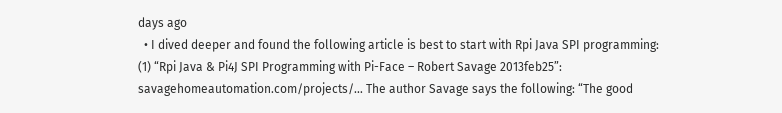days ago
  • I dived deeper and found the following article is best to start with Rpi Java SPI programming: (1) “Rpi Java & Pi4J SPI Programming with Pi-Face – Robert Savage 2013feb25”: savagehomeautomation.com/projects/… The author Savage says the following: “The good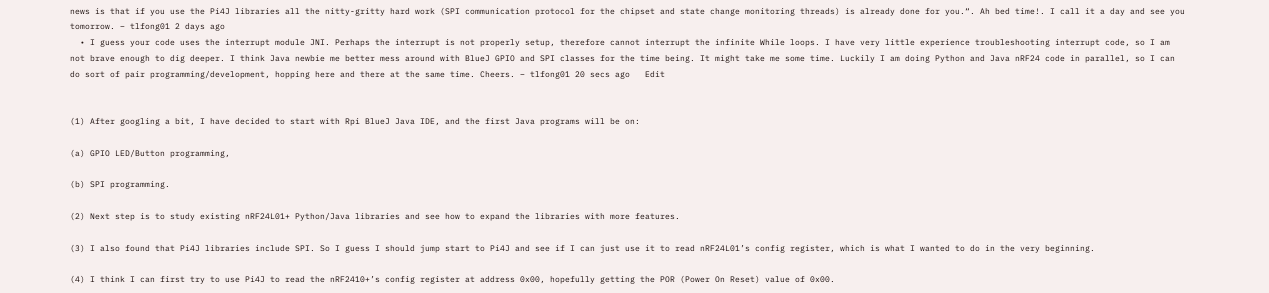news is that if you use the Pi4J libraries all the nitty-gritty hard work (SPI communication protocol for the chipset and state change monitoring threads) is already done for you.“. Ah bed time!. I call it a day and see you tomorrow. – tlfong01 2 days ago
  • I guess your code uses the interrupt module JNI. Perhaps the interrupt is not properly setup, therefore cannot interrupt the infinite While loops. I have very little experience troubleshooting interrupt code, so I am not brave enough to dig deeper. I think Java newbie me better mess around with BlueJ GPIO and SPI classes for the time being. It might take me some time. Luckily I am doing Python and Java nRF24 code in parallel, so I can do sort of pair programming/development, hopping here and there at the same time. Cheers. – tlfong01 20 secs ago   Edit


(1) After googling a bit, I have decided to start with Rpi BlueJ Java IDE, and the first Java programs will be on:

(a) GPIO LED/Button programming,

(b) SPI programming.

(2) Next step is to study existing nRF24L01+ Python/Java libraries and see how to expand the libraries with more features.

(3) I also found that Pi4J libraries include SPI. So I guess I should jump start to Pi4J and see if I can just use it to read nRF24L01’s config register, which is what I wanted to do in the very beginning.

(4) I think I can first try to use Pi4J to read the nRF2410+’s config register at address 0x00, hopefully getting the POR (Power On Reset) value of 0x00.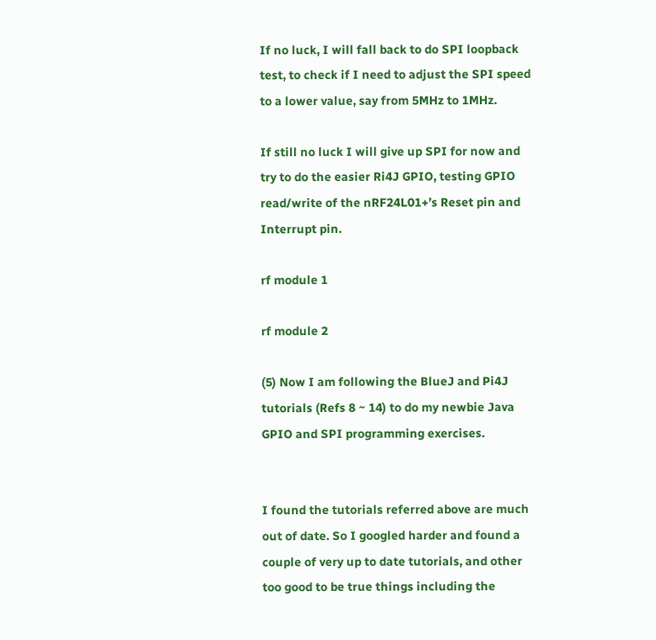If no luck, I will fall back to do SPI loopback test, to check if I need to adjust the SPI speed to a lower value, say from 5MHz to 1MHz.

If still no luck I will give up SPI for now and try to do the easier Ri4J GPIO, testing GPIO read/write of the nRF24L01+’s Reset pin and Interrupt pin.

rf module 1

rf module 2

(5) Now I am following the BlueJ and Pi4J tutorials (Refs 8 ~ 14) to do my newbie Java GPIO and SPI programming exercises.


I found the tutorials referred above are much out of date. So I googled harder and found a couple of very up to date tutorials, and other too good to be true things including the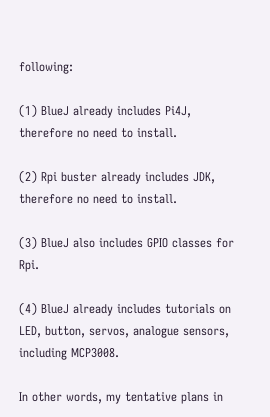following:

(1) BlueJ already includes Pi4J, therefore no need to install.

(2) Rpi buster already includes JDK, therefore no need to install.

(3) BlueJ also includes GPIO classes for Rpi.

(4) BlueJ already includes tutorials on LED, button, servos, analogue sensors, including MCP3008.

In other words, my tentative plans in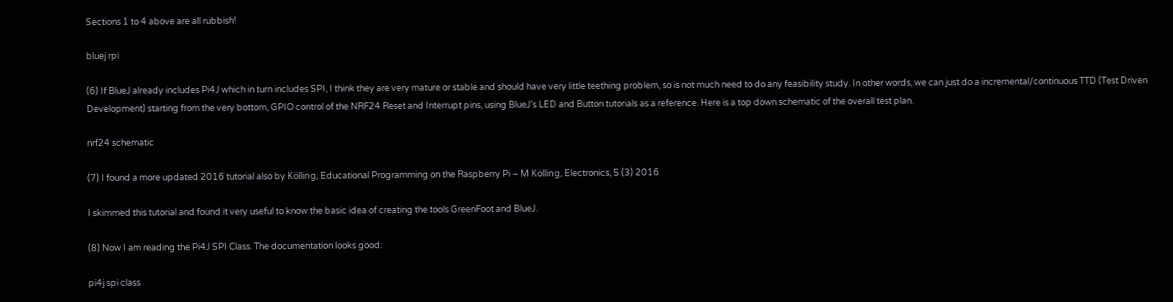Sections 1 to 4 above are all rubbish!

bluej rpi

(6) If BlueJ already includes Pi4J which in turn includes SPI, I think they are very mature or stable and should have very little teething problem, so is not much need to do any feasibility study. In other words, we can just do a incremental/continuous TTD (Test Driven Development) starting from the very bottom, GPIO control of the NRF24 Reset and Interrupt pins, using BlueJ’s LED and Button tutorials as a reference. Here is a top down schematic of the overall test plan.

nrf24 schematic

(7) I found a more updated 2016 tutorial also by Kölling, Educational Programming on the Raspberry Pi – M Kölling, Electronics, 5 (3) 2016

I skimmed this tutorial and found it very useful to know the basic idea of creating the tools GreenFoot and BlueJ.

(8) Now I am reading the Pi4J SPI Class. The documentation looks good:

pi4j spi class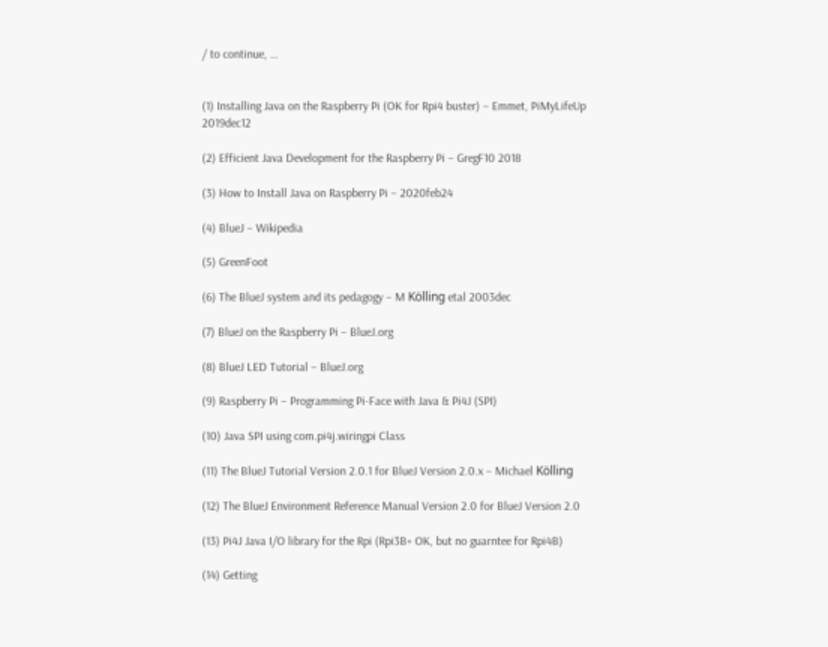/ to continue, …


(1) Installing Java on the Raspberry Pi (OK for Rpi4 buster) – Emmet, PiMyLifeUp 2019dec12

(2) Efficient Java Development for the Raspberry Pi – GregF10 2018

(3) How to Install Java on Raspberry Pi – 2020feb24

(4) BlueJ – Wikipedia

(5) GreenFoot

(6) The BlueJ system and its pedagogy – M Kölling etal 2003dec

(7) BlueJ on the Raspberry Pi – BlueJ.org

(8) BlueJ LED Tutorial – BlueJ.org

(9) Raspberry Pi – Programming Pi-Face with Java & Pi4J (SPI)

(10) Java SPI using com.pi4j.wiringpi Class

(11) The BlueJ Tutorial Version 2.0.1 for BlueJ Version 2.0.x – Michael Kölling

(12) The BlueJ Environment Reference Manual Version 2.0 for BlueJ Version 2.0

(13) Pi4J Java I/O library for the Rpi (Rpi3B+ OK, but no guarntee for Rpi4B)

(14) Getting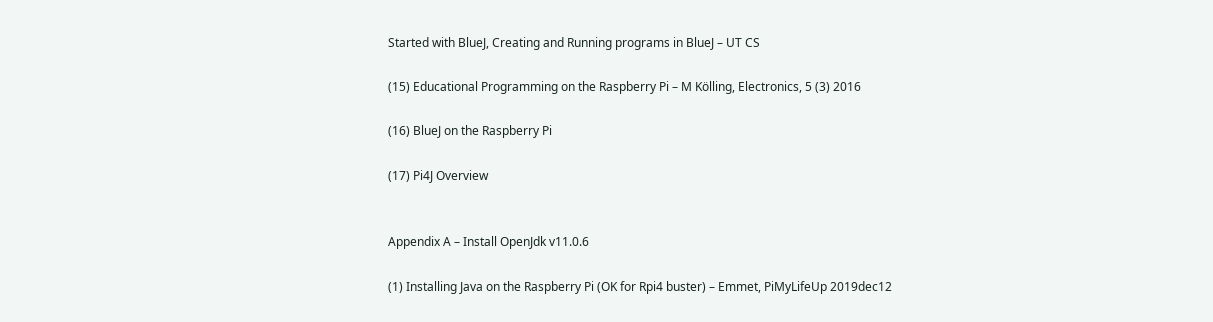Started with BlueJ, Creating and Running programs in BlueJ – UT CS

(15) Educational Programming on the Raspberry Pi – M Kölling, Electronics, 5 (3) 2016

(16) BlueJ on the Raspberry Pi

(17) Pi4J Overview


Appendix A – Install OpenJdk v11.0.6

(1) Installing Java on the Raspberry Pi (OK for Rpi4 buster) – Emmet, PiMyLifeUp 2019dec12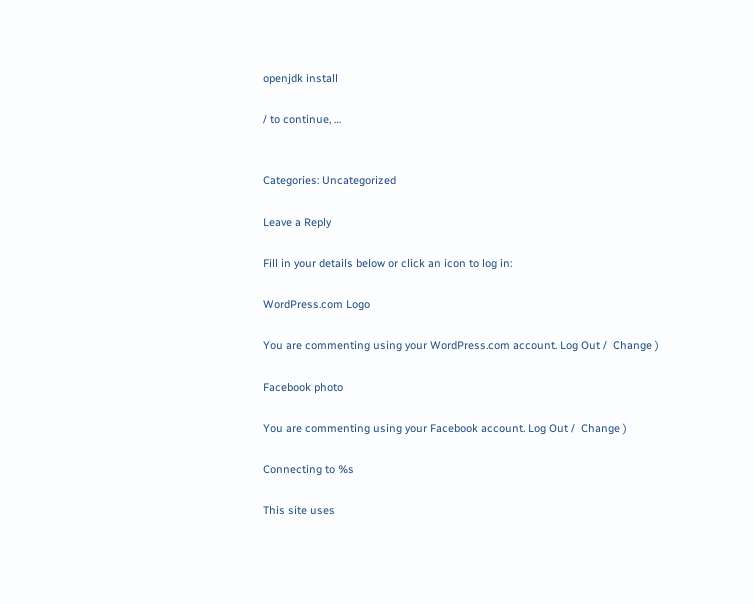openjdk install

/ to continue, …


Categories: Uncategorized

Leave a Reply

Fill in your details below or click an icon to log in:

WordPress.com Logo

You are commenting using your WordPress.com account. Log Out /  Change )

Facebook photo

You are commenting using your Facebook account. Log Out /  Change )

Connecting to %s

This site uses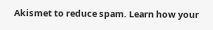Akismet to reduce spam. Learn how your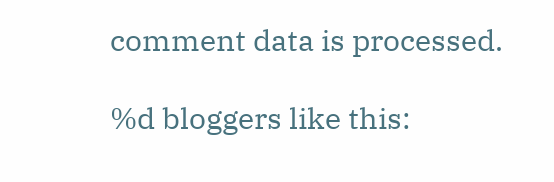comment data is processed.

%d bloggers like this: